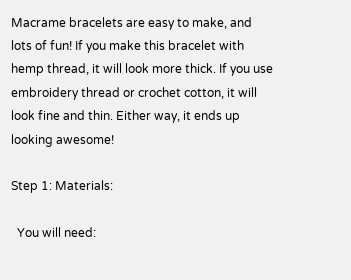Macrame bracelets are easy to make, and lots of fun! If you make this bracelet with hemp thread, it will look more thick. If you use embroidery thread or crochet cotton, it will look fine and thin. Either way, it ends up looking awesome!

Step 1: Materials:

  You will need: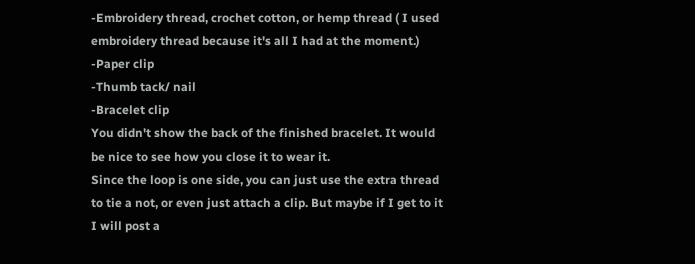-Embroidery thread, crochet cotton, or hemp thread ( I used embroidery thread because it's all I had at the moment.)
-Paper clip
-Thumb tack/ nail
-Bracelet clip
You didn't show the back of the finished bracelet. It would be nice to see how you close it to wear it.
Since the loop is one side, you can just use the extra thread to tie a not, or even just attach a clip. But maybe if I get to it I will post a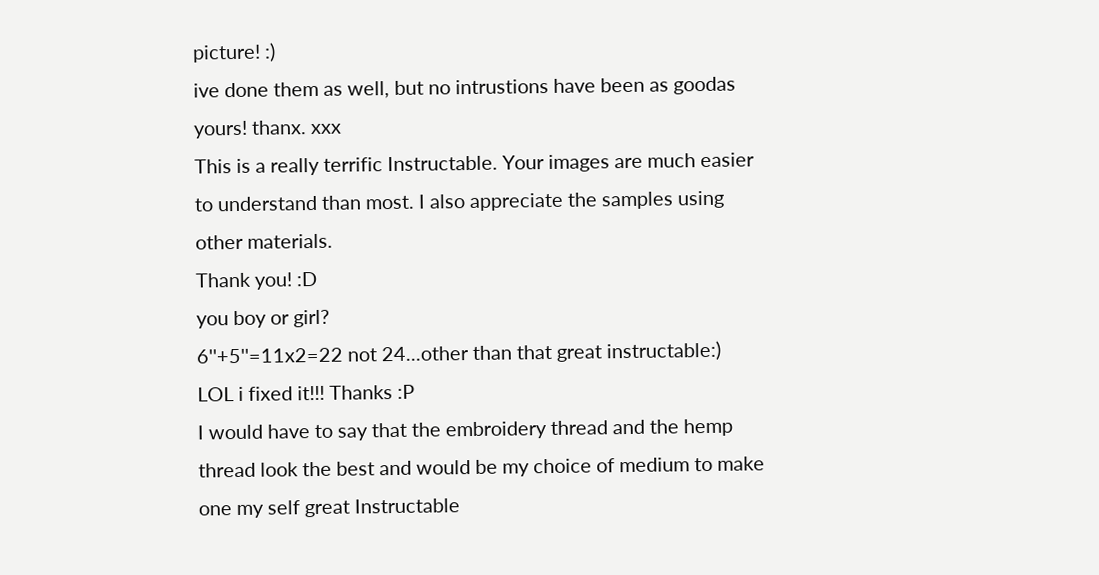picture! :)
ive done them as well, but no intrustions have been as goodas yours! thanx. xxx
This is a really terrific Instructable. Your images are much easier to understand than most. I also appreciate the samples using other materials.
Thank you! :D
you boy or girl?
6''+5''=11x2=22 not 24...other than that great instructable:)
LOL i fixed it!!! Thanks :P
I would have to say that the embroidery thread and the hemp thread look the best and would be my choice of medium to make one my self great Instructable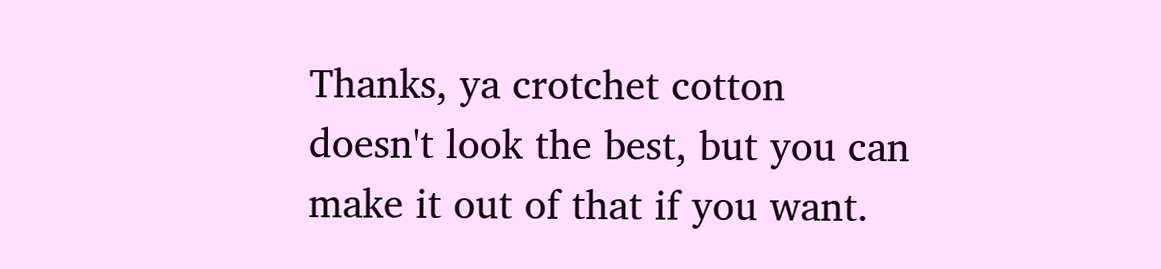Thanks, ya crotchet cotton doesn't look the best, but you can make it out of that if you want.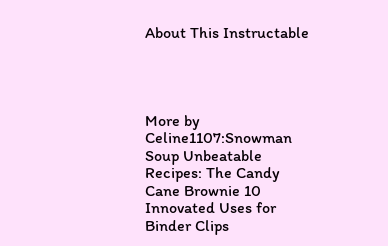About This Instructable




More by Celine1107:Snowman Soup Unbeatable Recipes: The Candy Cane Brownie 10 Innovated Uses for Binder Clips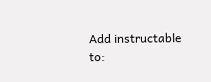Add instructable to: